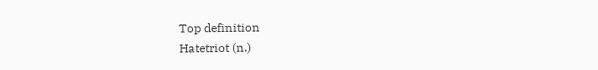Top definition
Hatetriot (n.)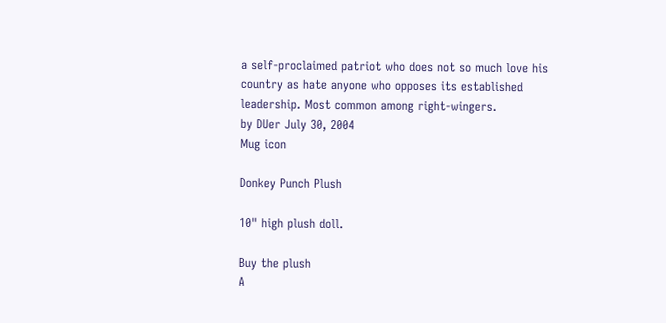a self-proclaimed patriot who does not so much love his country as hate anyone who opposes its established leadership. Most common among right-wingers.
by DUer July 30, 2004
Mug icon

Donkey Punch Plush

10" high plush doll.

Buy the plush
A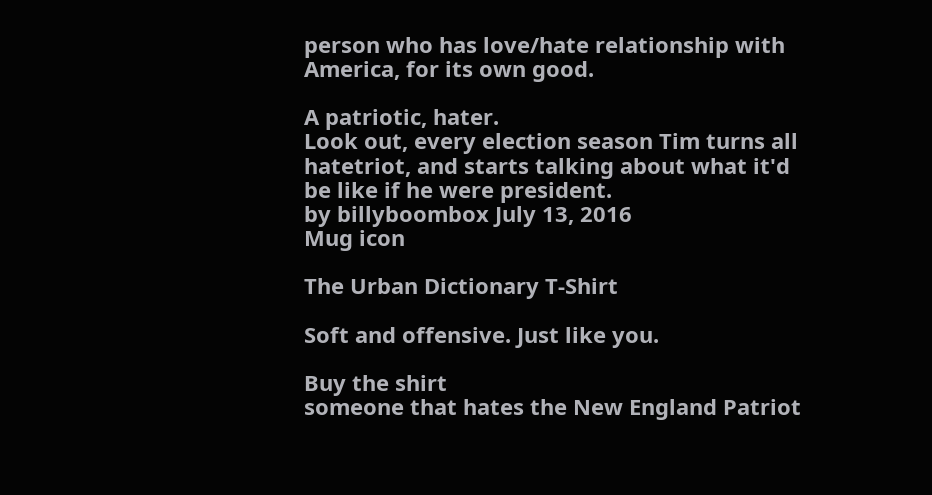person who has love/hate relationship with America, for its own good.

A patriotic, hater.
Look out, every election season Tim turns all hatetriot, and starts talking about what it'd be like if he were president.
by billyboombox July 13, 2016
Mug icon

The Urban Dictionary T-Shirt

Soft and offensive. Just like you.

Buy the shirt
someone that hates the New England Patriot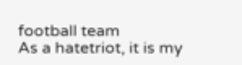football team
As a hatetriot, it is my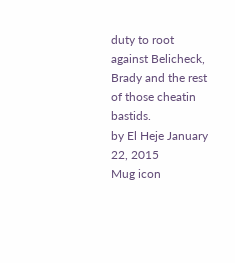duty to root against Belicheck, Brady and the rest of those cheatin bastids.
by El Heje January 22, 2015
Mug icon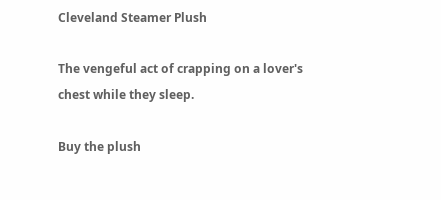Cleveland Steamer Plush

The vengeful act of crapping on a lover's chest while they sleep.

Buy the plush